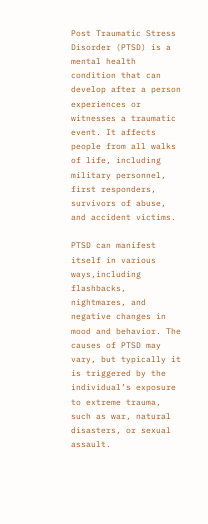Post Traumatic Stress Disorder (PTSD) is a mental health condition that can develop after a person experiences or witnesses a traumatic event. It affects people from all walks of life, including military personnel, first responders, survivors of abuse, and accident victims.

PTSD can manifest itself in various ways,including flashbacks, nightmares, and negative changes in mood and behavior. The causes of PTSD may vary, but typically it is triggered by the individual’s exposure to extreme trauma, such as war, natural disasters, or sexual assault.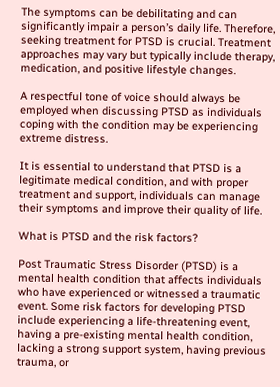The symptoms can be debilitating and can significantly impair a person’s daily life. Therefore, seeking treatment for PTSD is crucial. Treatment approaches may vary but typically include therapy, medication, and positive lifestyle changes.

A respectful tone of voice should always be employed when discussing PTSD as individuals coping with the condition may be experiencing extreme distress.

It is essential to understand that PTSD is a legitimate medical condition, and with proper treatment and support, individuals can manage their symptoms and improve their quality of life.

What is PTSD and the risk factors?

Post Traumatic Stress Disorder (PTSD) is a mental health condition that affects individuals who have experienced or witnessed a traumatic event. Some risk factors for developing PTSD include experiencing a life-threatening event, having a pre-existing mental health condition, lacking a strong support system, having previous trauma, or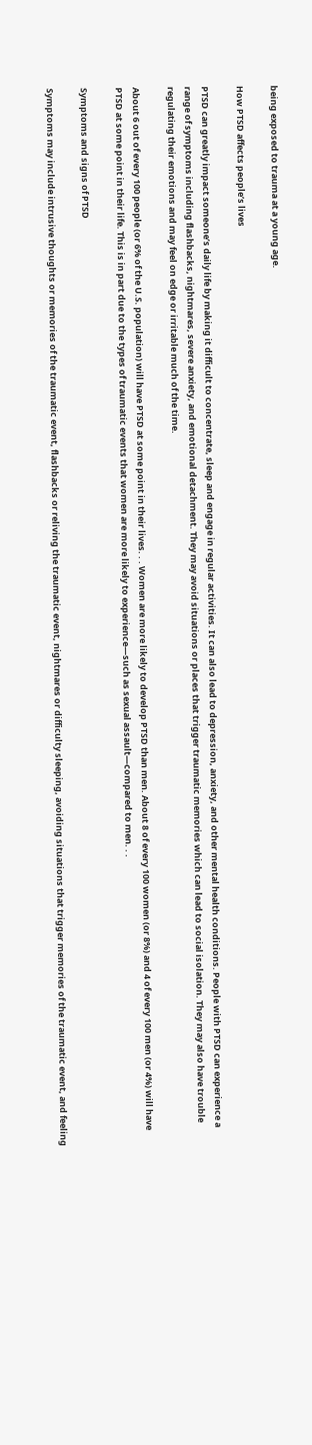being exposed to trauma at a young age.

How PTSD affects people’s lives

PTSD can greatly impact someone’s daily life by making it difficult to concentrate, sleep and engage in regular activities. It can also lead to depression, anxiety, and other mental health conditions. People with PTSD can experience a range of symptoms including flashbacks, nightmares, severe anxiety, and emotional detachment. They may avoid situations or places that trigger traumatic memories which can lead to social isolation. They may also have trouble regulating their emotions and may feel on edge or irritable much of the time.

About 6 out of every 100 people (or 6% of the U.S. population) will have PTSD at some point in their lives. . . Women are more likely to develop PTSD than men. About 8 of every 100 women (or 8%) and 4 of every 100 men (or 4%) will have PTSD at some point in their life. This is in part due to the types of traumatic events that women are more likely to experience—such as sexual assault—compared to men. . .

Symptoms and signs of PTSD

Symptoms may include intrusive thoughts or memories of the traumatic event, flashbacks or reliving the traumatic event, nightmares or difficulty sleeping, avoiding situations that trigger memories of the traumatic event, and feeling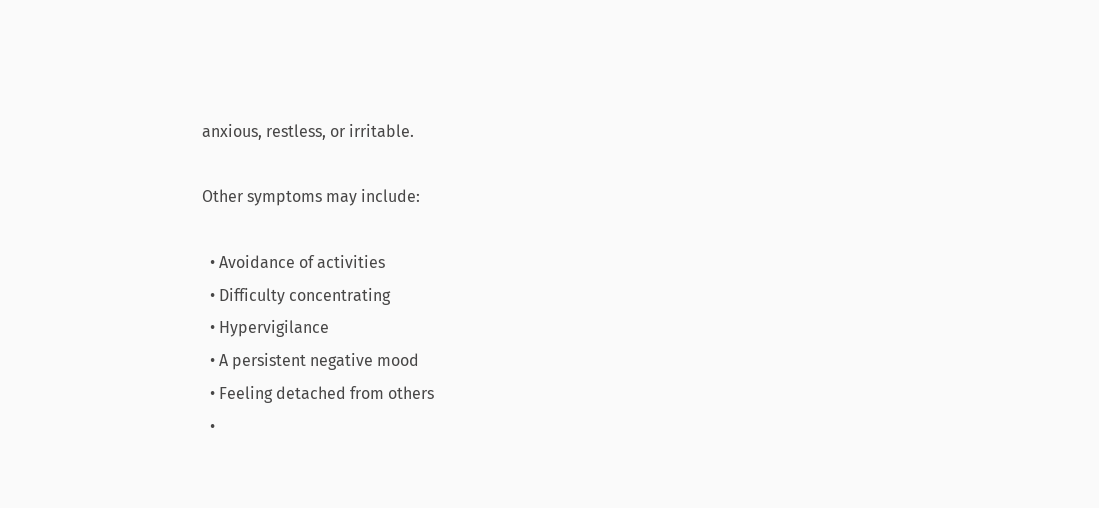anxious, restless, or irritable.

Other symptoms may include:

  • Avoidance of activities
  • Difficulty concentrating
  • Hypervigilance
  • A persistent negative mood
  • Feeling detached from others
  •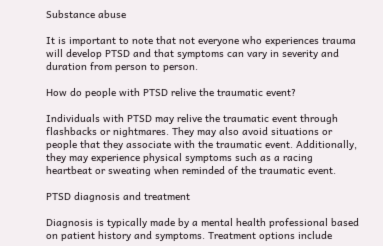Substance abuse

It is important to note that not everyone who experiences trauma will develop PTSD and that symptoms can vary in severity and duration from person to person.

How do people with PTSD relive the traumatic event?

Individuals with PTSD may relive the traumatic event through flashbacks or nightmares. They may also avoid situations or people that they associate with the traumatic event. Additionally, they may experience physical symptoms such as a racing heartbeat or sweating when reminded of the traumatic event.

PTSD diagnosis and treatment

Diagnosis is typically made by a mental health professional based on patient history and symptoms. Treatment options include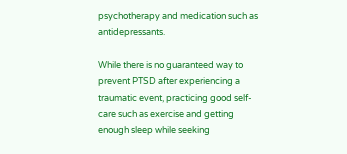psychotherapy and medication such as antidepressants.

While there is no guaranteed way to prevent PTSD after experiencing a traumatic event, practicing good self-care such as exercise and getting enough sleep while seeking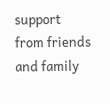support from friends and family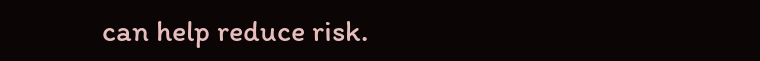can help reduce risk.